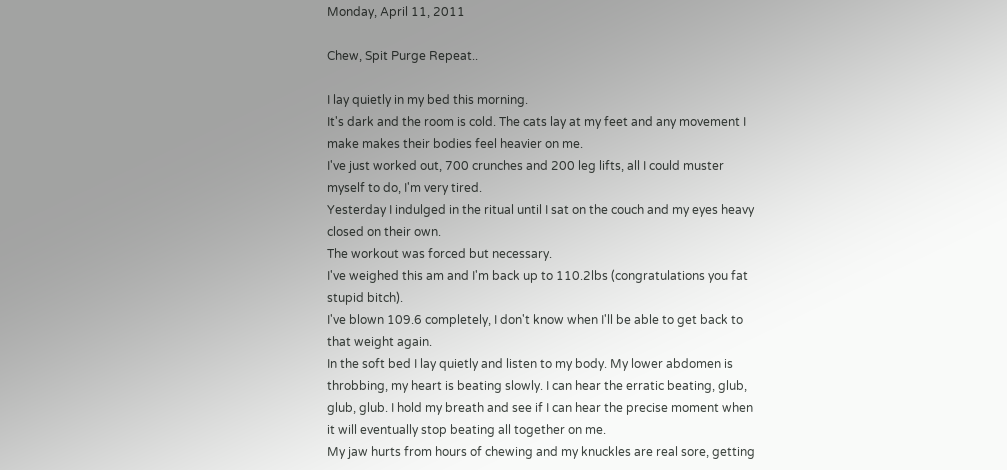Monday, April 11, 2011

Chew, Spit Purge Repeat..

I lay quietly in my bed this morning.
It's dark and the room is cold. The cats lay at my feet and any movement I make makes their bodies feel heavier on me.
I've just worked out, 700 crunches and 200 leg lifts, all I could muster myself to do, I'm very tired.
Yesterday I indulged in the ritual until I sat on the couch and my eyes heavy closed on their own.
The workout was forced but necessary.
I've weighed this am and I'm back up to 110.2lbs (congratulations you fat stupid bitch).
I've blown 109.6 completely, I don't know when I'll be able to get back to that weight again.
In the soft bed I lay quietly and listen to my body. My lower abdomen is throbbing, my heart is beating slowly. I can hear the erratic beating, glub, glub, glub. I hold my breath and see if I can hear the precise moment when it will eventually stop beating all together on me.
My jaw hurts from hours of chewing and my knuckles are real sore, getting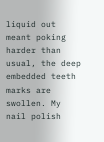liquid out meant poking harder than usual, the deep embedded teeth marks are swollen. My nail polish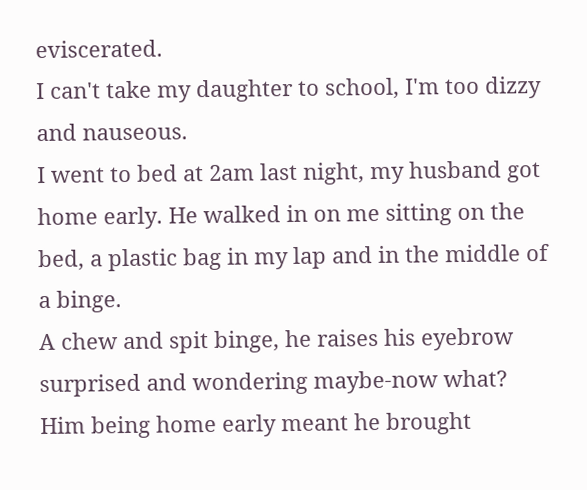eviscerated.
I can't take my daughter to school, I'm too dizzy and nauseous.
I went to bed at 2am last night, my husband got home early. He walked in on me sitting on the bed, a plastic bag in my lap and in the middle of a binge.
A chew and spit binge, he raises his eyebrow surprised and wondering maybe-now what?
Him being home early meant he brought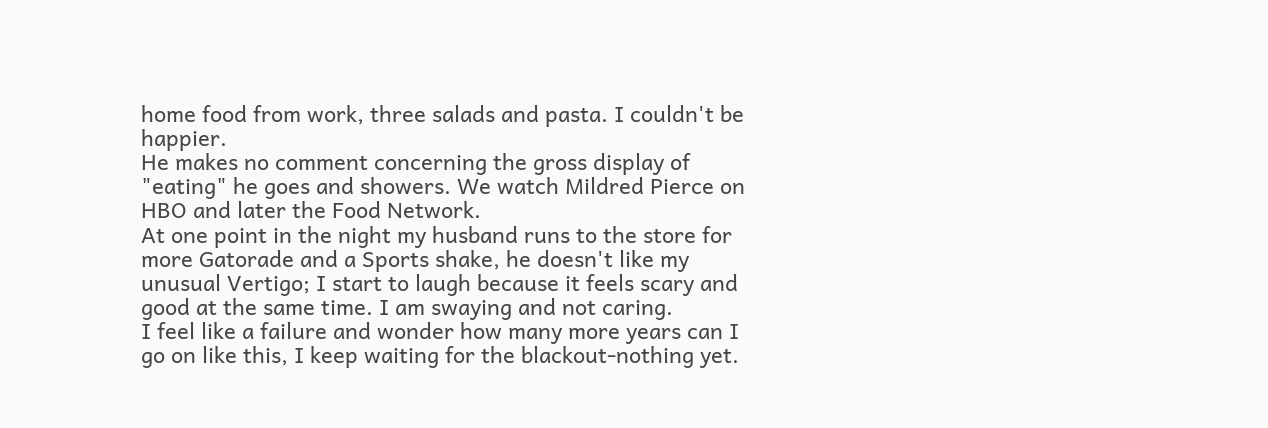home food from work, three salads and pasta. I couldn't be happier.
He makes no comment concerning the gross display of "eating" he goes and showers. We watch Mildred Pierce on HBO and later the Food Network.
At one point in the night my husband runs to the store for more Gatorade and a Sports shake, he doesn't like my unusual Vertigo; I start to laugh because it feels scary and good at the same time. I am swaying and not caring.
I feel like a failure and wonder how many more years can I go on like this, I keep waiting for the blackout-nothing yet.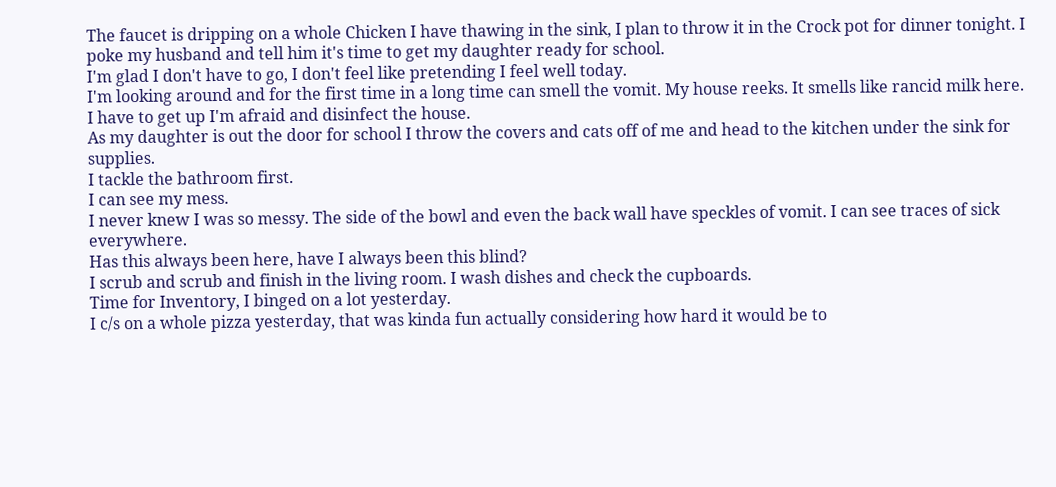The faucet is dripping on a whole Chicken I have thawing in the sink, I plan to throw it in the Crock pot for dinner tonight. I poke my husband and tell him it's time to get my daughter ready for school.
I'm glad I don't have to go, I don't feel like pretending I feel well today.
I'm looking around and for the first time in a long time can smell the vomit. My house reeks. It smells like rancid milk here.
I have to get up I'm afraid and disinfect the house.
As my daughter is out the door for school I throw the covers and cats off of me and head to the kitchen under the sink for supplies.
I tackle the bathroom first.
I can see my mess.
I never knew I was so messy. The side of the bowl and even the back wall have speckles of vomit. I can see traces of sick everywhere.
Has this always been here, have I always been this blind?
I scrub and scrub and finish in the living room. I wash dishes and check the cupboards.
Time for Inventory, I binged on a lot yesterday.
I c/s on a whole pizza yesterday, that was kinda fun actually considering how hard it would be to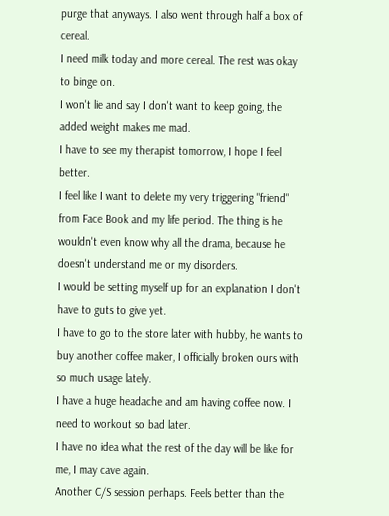purge that anyways. I also went through half a box of cereal.
I need milk today and more cereal. The rest was okay to binge on.
I won't lie and say I don't want to keep going, the added weight makes me mad.
I have to see my therapist tomorrow, I hope I feel better.
I feel like I want to delete my very triggering "friend" from Face Book and my life period. The thing is he wouldn't even know why all the drama, because he doesn't understand me or my disorders.
I would be setting myself up for an explanation I don't have to guts to give yet.
I have to go to the store later with hubby, he wants to buy another coffee maker, I officially broken ours with so much usage lately.
I have a huge headache and am having coffee now. I need to workout so bad later.
I have no idea what the rest of the day will be like for me, I may cave again.
Another C/S session perhaps. Feels better than the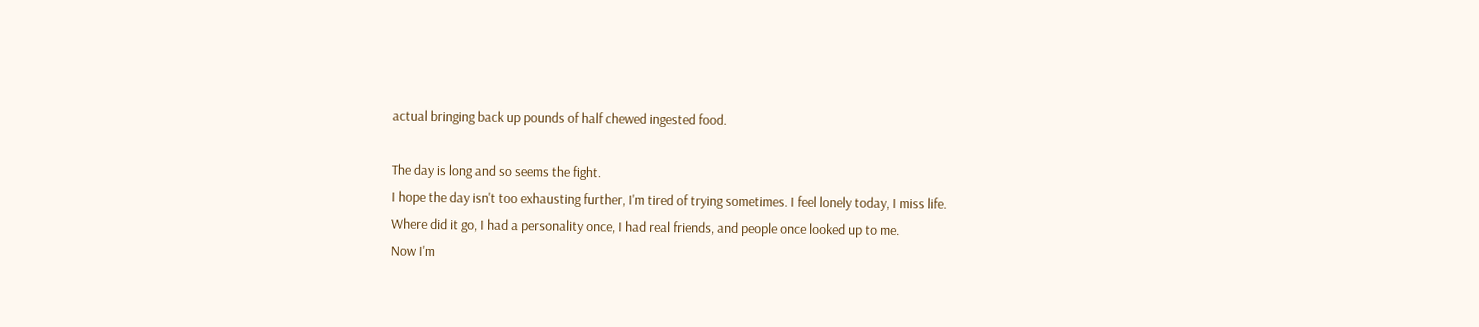actual bringing back up pounds of half chewed ingested food.

The day is long and so seems the fight.
I hope the day isn't too exhausting further, I'm tired of trying sometimes. I feel lonely today, I miss life.
Where did it go, I had a personality once, I had real friends, and people once looked up to me.
Now I'm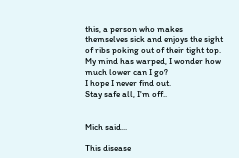this, a person who makes themselves sick and enjoys the sight of ribs poking out of their tight top.
My mind has warped, I wonder how much lower can I go?
I hope I never find out.
Stay safe all, I'm off..


Mich said...

This disease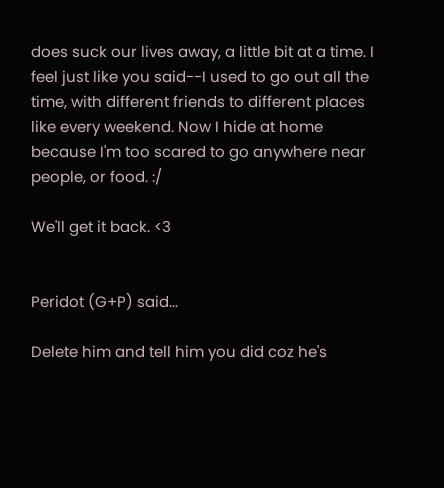does suck our lives away, a little bit at a time. I feel just like you said--I used to go out all the time, with different friends to different places like every weekend. Now I hide at home because I'm too scared to go anywhere near people, or food. :/

We'll get it back. <3


Peridot (G+P) said...

Delete him and tell him you did coz he's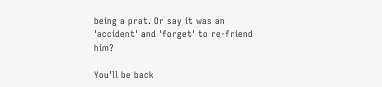being a prat. Or say it was an 'accident' and 'forget' to re-friend him?

You'll be back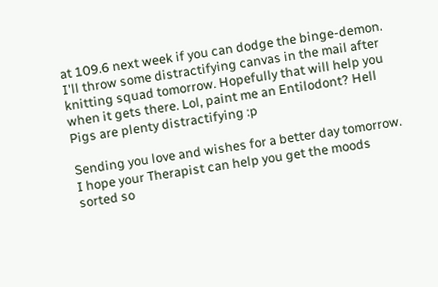at 109.6 next week if you can dodge the binge-demon. I'll throw some distractifying canvas in the mail after knitting squad tomorrow. Hopefully that will help you when it gets there. Lol, paint me an Entilodont? Hell Pigs are plenty distractifying :p

Sending you love and wishes for a better day tomorrow. I hope your Therapist can help you get the moods sorted so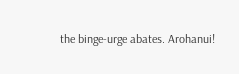the binge-urge abates. Arohanui!